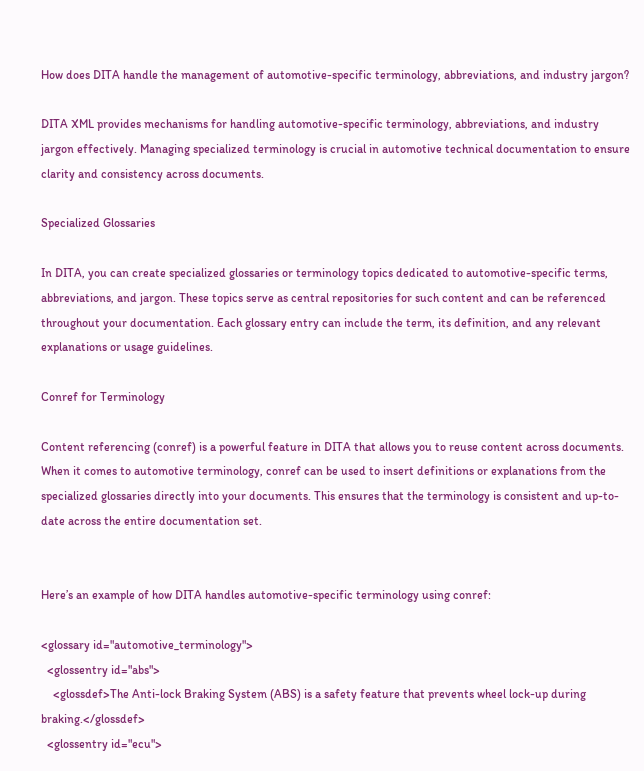How does DITA handle the management of automotive-specific terminology, abbreviations, and industry jargon?

DITA XML provides mechanisms for handling automotive-specific terminology, abbreviations, and industry jargon effectively. Managing specialized terminology is crucial in automotive technical documentation to ensure clarity and consistency across documents.

Specialized Glossaries

In DITA, you can create specialized glossaries or terminology topics dedicated to automotive-specific terms, abbreviations, and jargon. These topics serve as central repositories for such content and can be referenced throughout your documentation. Each glossary entry can include the term, its definition, and any relevant explanations or usage guidelines.

Conref for Terminology

Content referencing (conref) is a powerful feature in DITA that allows you to reuse content across documents. When it comes to automotive terminology, conref can be used to insert definitions or explanations from the specialized glossaries directly into your documents. This ensures that the terminology is consistent and up-to-date across the entire documentation set.


Here’s an example of how DITA handles automotive-specific terminology using conref:

<glossary id="automotive_terminology">
  <glossentry id="abs">
    <glossdef>The Anti-lock Braking System (ABS) is a safety feature that prevents wheel lock-up during braking.</glossdef>
  <glossentry id="ecu">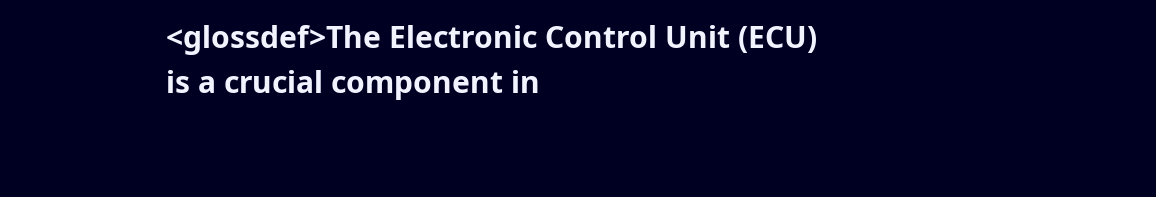<glossdef>The Electronic Control Unit (ECU) is a crucial component in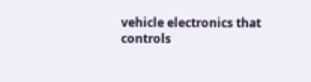vehicle electronics that controls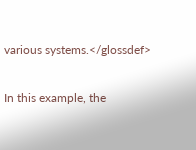various systems.</glossdef>

In this example, the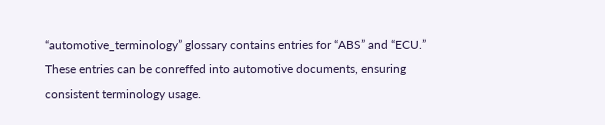“automotive_terminology” glossary contains entries for “ABS” and “ECU.” These entries can be conreffed into automotive documents, ensuring consistent terminology usage.